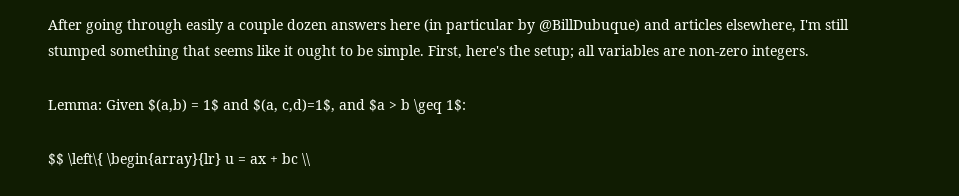After going through easily a couple dozen answers here (in particular by @BillDubuque) and articles elsewhere, I'm still stumped something that seems like it ought to be simple. First, here's the setup; all variables are non-zero integers.

Lemma: Given $(a,b) = 1$ and $(a, c,d)=1$, and $a > b \geq 1$:

$$ \left\{ \begin{array}{lr} u = ax + bc \\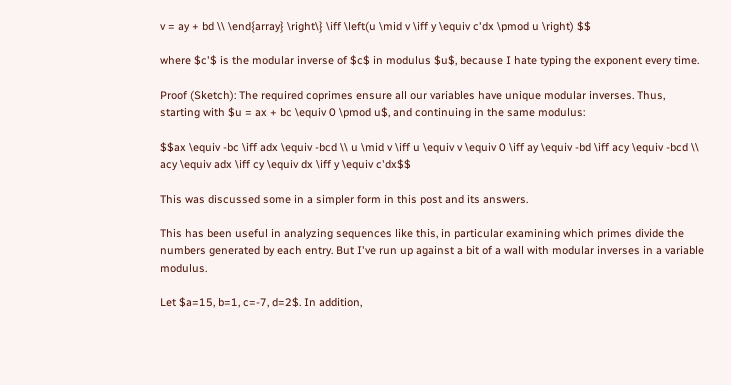v = ay + bd \\ \end{array} \right\} \iff \left(u \mid v \iff y \equiv c'dx \pmod u \right) $$

where $c'$ is the modular inverse of $c$ in modulus $u$, because I hate typing the exponent every time.

Proof (Sketch): The required coprimes ensure all our variables have unique modular inverses. Thus, starting with $u = ax + bc \equiv 0 \pmod u$, and continuing in the same modulus:

$$ax \equiv -bc \iff adx \equiv -bcd \\ u \mid v \iff u \equiv v \equiv 0 \iff ay \equiv -bd \iff acy \equiv -bcd \\ acy \equiv adx \iff cy \equiv dx \iff y \equiv c'dx$$

This was discussed some in a simpler form in this post and its answers.

This has been useful in analyzing sequences like this, in particular examining which primes divide the numbers generated by each entry. But I've run up against a bit of a wall with modular inverses in a variable modulus.

Let $a=15, b=1, c=-7, d=2$. In addition,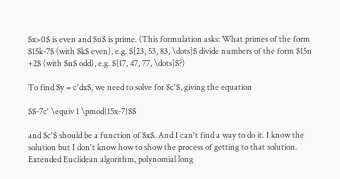$x>0$ is even and $u$ is prime. (This formulation asks: What primes of the form $15k-7$ (with $k$ even), e.g. $[23, 53, 83, \dots]$ divide numbers of the form $15n +2$ (with $n$ odd), e.g. $[17, 47, 77, \dots]$?)

To find $y = c'dx$, we need to solve for $c'$, giving the equation

$$-7c' \equiv 1 \pmod{15x-7}$$

and $c'$ should be a function of $x$. And I can't find a way to do it. I know the solution but I don't know how to show the process of getting to that solution. Extended Euclidean algorithm, polynomial long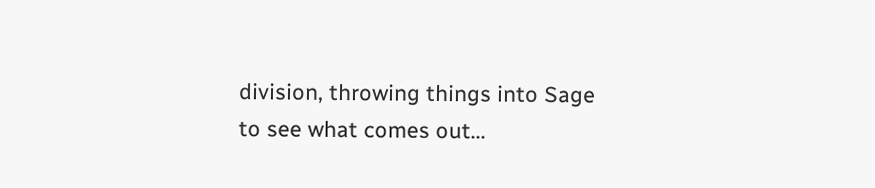division, throwing things into Sage to see what comes out...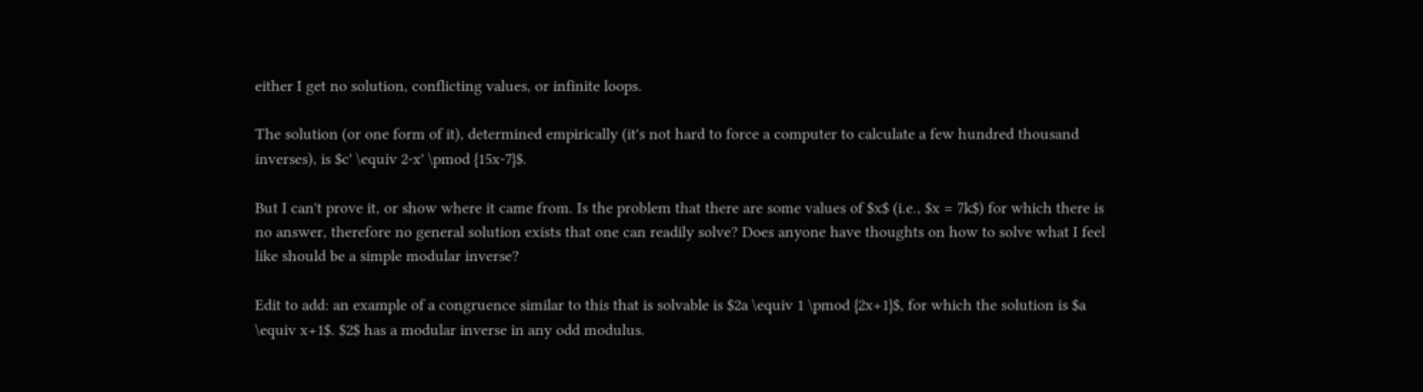either I get no solution, conflicting values, or infinite loops.

The solution (or one form of it), determined empirically (it's not hard to force a computer to calculate a few hundred thousand inverses), is $c' \equiv 2-x' \pmod {15x-7}$.

But I can't prove it, or show where it came from. Is the problem that there are some values of $x$ (i.e., $x = 7k$) for which there is no answer, therefore no general solution exists that one can readily solve? Does anyone have thoughts on how to solve what I feel like should be a simple modular inverse?

Edit to add: an example of a congruence similar to this that is solvable is $2a \equiv 1 \pmod {2x+1}$, for which the solution is $a \equiv x+1$. $2$ has a modular inverse in any odd modulus.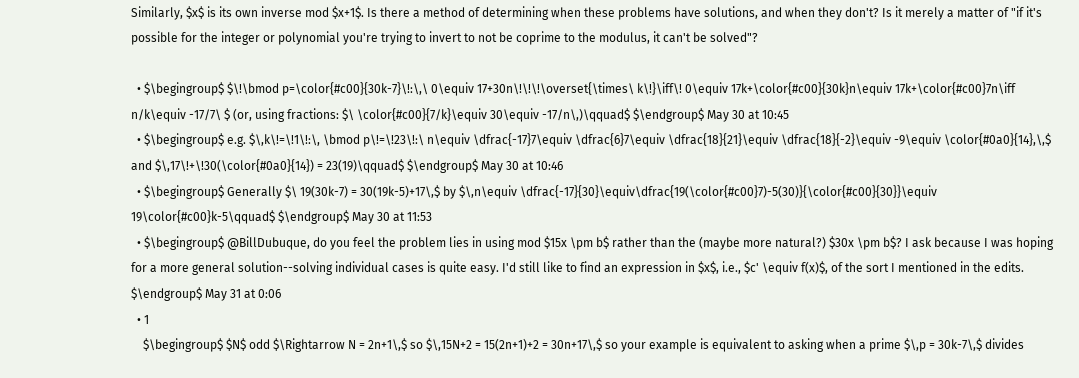Similarly, $x$ is its own inverse mod $x+1$. Is there a method of determining when these problems have solutions, and when they don't? Is it merely a matter of "if it's possible for the integer or polynomial you're trying to invert to not be coprime to the modulus, it can't be solved"?

  • $\begingroup$ $\!\bmod p=\color{#c00}{30k-7}\!:\,\ 0\equiv 17+30n\!\!\!\overset{\times\ k\!}\iff\! 0\equiv 17k+\color{#c00}{30k}n\equiv 17k+\color{#c00}7n\iff n/k\equiv -17/7\ $ (or, using fractions: $\ \color{#c00}{7/k}\equiv 30\equiv -17/n\,)\qquad$ $\endgroup$ May 30 at 10:45
  • $\begingroup$ e.g. $\,k\!=\!1\!:\, \bmod p\!=\!23\!:\ n\equiv \dfrac{-17}7\equiv \dfrac{6}7\equiv \dfrac{18}{21}\equiv \dfrac{18}{-2}\equiv -9\equiv \color{#0a0}{14},\,$ and $\,17\!+\!30(\color{#0a0}{14}) = 23(19)\qquad$ $\endgroup$ May 30 at 10:46
  • $\begingroup$ Generally $\ 19(30k-7) = 30(19k-5)+17\,$ by $\,n\equiv \dfrac{-17}{30}\equiv\dfrac{19(\color{#c00}7)-5(30)}{\color{#c00}{30}}\equiv 19\color{#c00}k-5\qquad$ $\endgroup$ May 30 at 11:53
  • $\begingroup$ @BillDubuque, do you feel the problem lies in using mod $15x \pm b$ rather than the (maybe more natural?) $30x \pm b$? I ask because I was hoping for a more general solution--solving individual cases is quite easy. I'd still like to find an expression in $x$, i.e., $c' \equiv f(x)$, of the sort I mentioned in the edits. $\endgroup$ May 31 at 0:06
  • 1
    $\begingroup$ $N$ odd $\Rightarrow N = 2n+1\,$ so $\,15N+2 = 15(2n+1)+2 = 30n+17\,$ so your example is equivalent to asking when a prime $\,p = 30k-7\,$ divides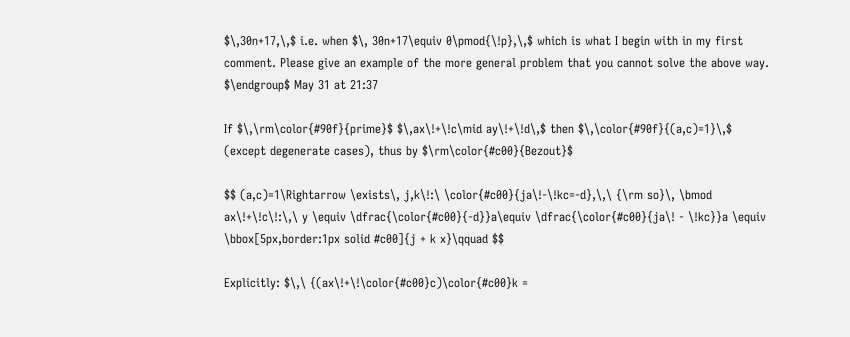$\,30n+17,\,$ i.e. when $\, 30n+17\equiv 0\pmod{\!p},\,$ which is what I begin with in my first comment. Please give an example of the more general problem that you cannot solve the above way. $\endgroup$ May 31 at 21:37

If $\,\rm\color{#90f}{prime}$ $\,ax\!+\!c\mid ay\!+\!d\,$ then $\,\color{#90f}{(a,c)=1}\,$ (except degenerate cases), thus by $\rm\color{#c00}{Bezout}$

$$ (a,c)=1\Rightarrow \exists\, j,k\!:\ \color{#c00}{ja\!-\!kc=-d},\,\ {\rm so}\, \bmod ax\!+\!c\!:\,\ y \equiv \dfrac{\color{#c00}{-d}}a\equiv \dfrac{\color{#c00}{ja\! - \!kc}}a \equiv \bbox[5px,border:1px solid #c00]{j + k x}\qquad $$

Explicitly: $\,\ {(ax\!+\!\color{#c00}c)\color{#c00}k =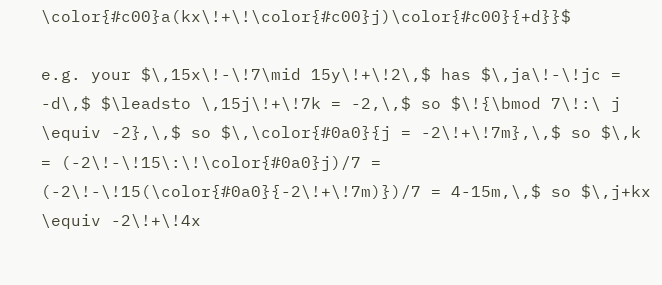\color{#c00}a(kx\!+\!\color{#c00}j)\color{#c00}{+d}}$

e.g. your $\,15x\!-\!7\mid 15y\!+\!2\,$ has $\,ja\!-\!jc = -d\,$ $\leadsto \,15j\!+\!7k = -2,\,$ so $\!{\bmod 7\!:\ j \equiv -2},\,$ so $\,\color{#0a0}{j = -2\!+\!7m},\,$ so $\,k = (-2\!-\!15\:\!\color{#0a0}j)/7 = (-2\!-\!15(\color{#0a0}{-2\!+\!7m)})/7 = 4-15m,\,$ so $\,j+kx \equiv -2\!+\!4x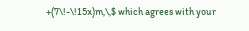+(7\!-\!15x)m,\,$ which agrees with your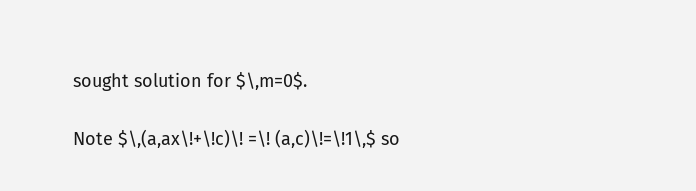sought solution for $\,m=0$.

Note $\,(a,ax\!+\!c)\! =\! (a,c)\!=\!1\,$ so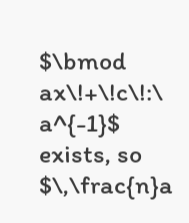$\bmod ax\!+\!c\!:\ a^{-1}$ exists, so $\,\frac{n}a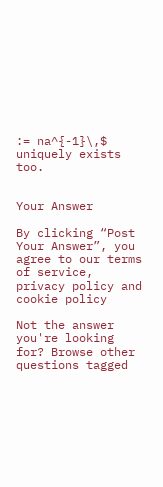:= na^{-1}\,$ uniquely exists too.


Your Answer

By clicking “Post Your Answer”, you agree to our terms of service, privacy policy and cookie policy

Not the answer you're looking for? Browse other questions tagged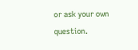or ask your own question.